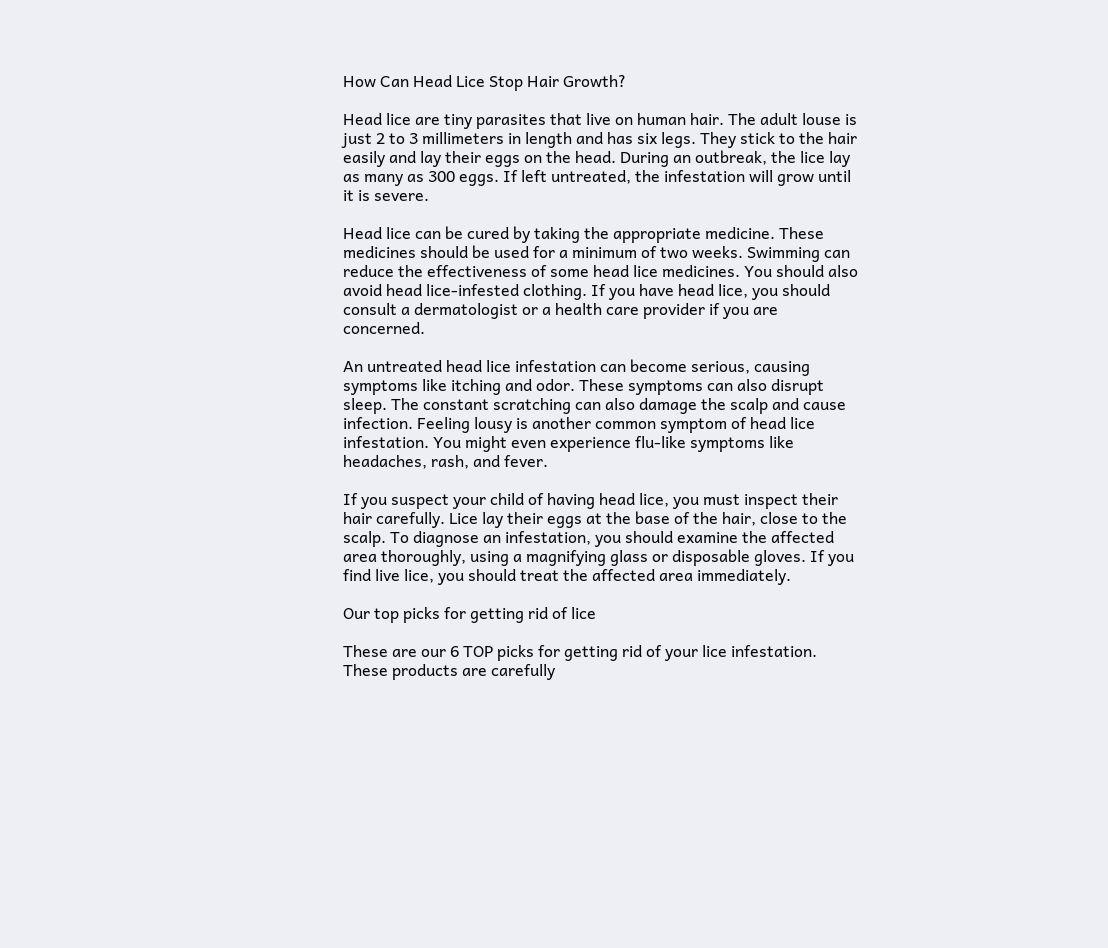How Can Head Lice Stop Hair Growth?

Head lice are tiny parasites that live on human hair. The adult louse is just 2 to 3 millimeters in length and has six legs. They stick to the hair easily and lay their eggs on the head. During an outbreak, the lice lay as many as 300 eggs. If left untreated, the infestation will grow until it is severe.

Head lice can be cured by taking the appropriate medicine. These medicines should be used for a minimum of two weeks. Swimming can reduce the effectiveness of some head lice medicines. You should also avoid head lice-infested clothing. If you have head lice, you should consult a dermatologist or a health care provider if you are concerned.

An untreated head lice infestation can become serious, causing symptoms like itching and odor. These symptoms can also disrupt sleep. The constant scratching can also damage the scalp and cause infection. Feeling lousy is another common symptom of head lice infestation. You might even experience flu-like symptoms like headaches, rash, and fever.

If you suspect your child of having head lice, you must inspect their hair carefully. Lice lay their eggs at the base of the hair, close to the scalp. To diagnose an infestation, you should examine the affected area thoroughly, using a magnifying glass or disposable gloves. If you find live lice, you should treat the affected area immediately.

Our top picks for getting rid of lice

These are our 6 TOP picks for getting rid of your lice infestation. These products are carefully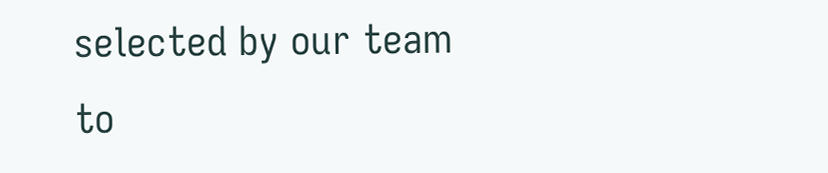selected by our team to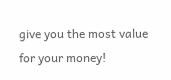give you the most value for your money!